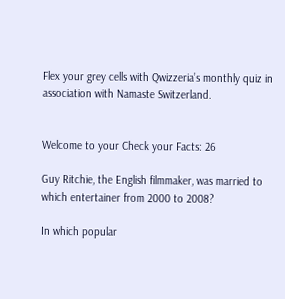Flex your grey cells with Qwizzeria’s monthly quiz in association with Namaste Switzerland.


Welcome to your Check your Facts: 26

Guy Ritchie, the English filmmaker, was married to which entertainer from 2000 to 2008?

In which popular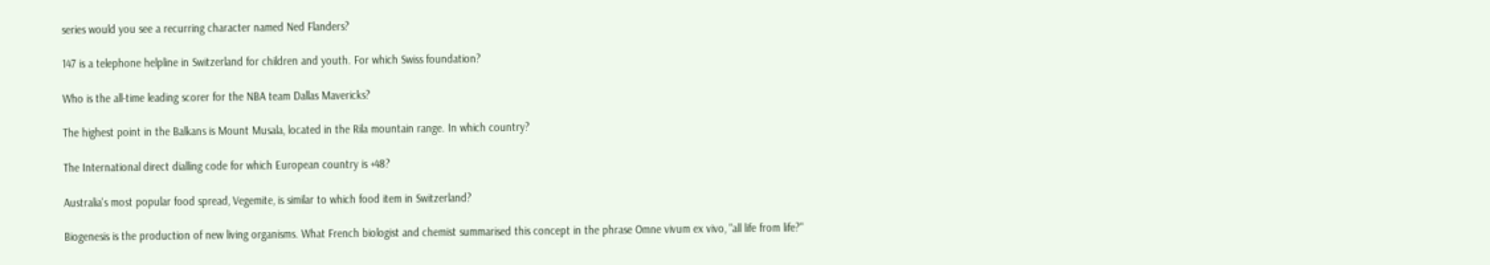series would you see a recurring character named Ned Flanders?

147 is a telephone helpline in Switzerland for children and youth. For which Swiss foundation?

Who is the all-time leading scorer for the NBA team Dallas Mavericks?

The highest point in the Balkans is Mount Musala, located in the Rila mountain range. In which country?

The International direct dialling code for which European country is +48?

Australia's most popular food spread, Vegemite, is similar to which food item in Switzerland?

Biogenesis is the production of new living organisms. What French biologist and chemist summarised this concept in the phrase Omne vivum ex vivo, "all life from life?"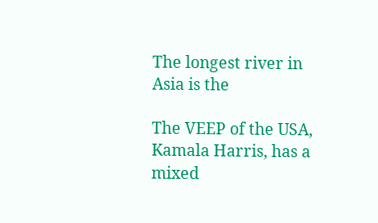The longest river in Asia is the

The VEEP of the USA, Kamala Harris, has a mixed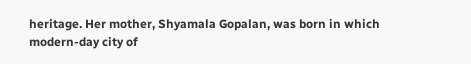heritage. Her mother, Shyamala Gopalan, was born in which modern-day city of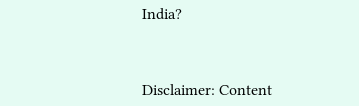India?



Disclaimer: Content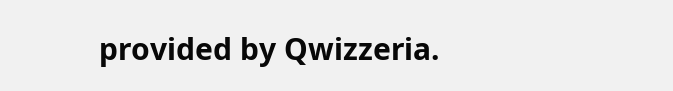provided by Qwizzeria.